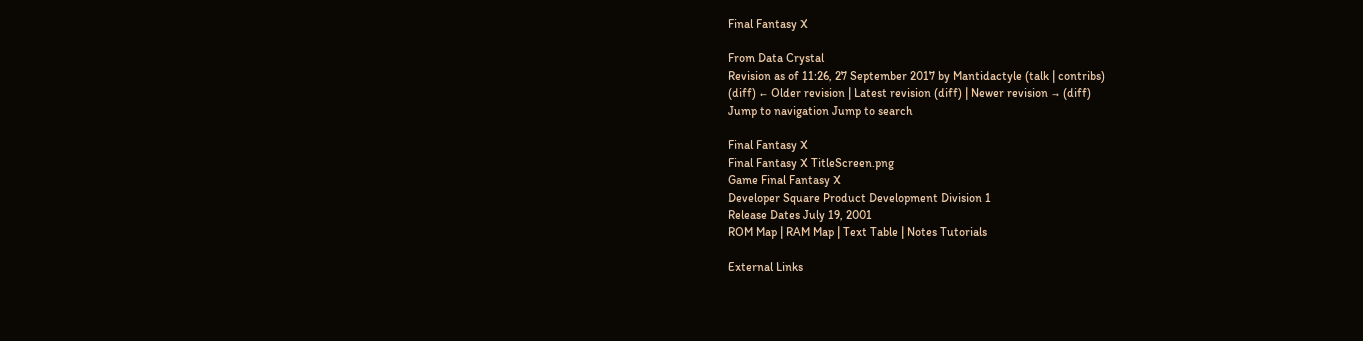Final Fantasy X

From Data Crystal
Revision as of 11:26, 27 September 2017 by Mantidactyle (talk | contribs)
(diff) ← Older revision | Latest revision (diff) | Newer revision → (diff)
Jump to navigation Jump to search

Final Fantasy X
Final Fantasy X TitleScreen.png
Game Final Fantasy X
Developer Square Product Development Division 1
Release Dates July 19, 2001
ROM Map | RAM Map | Text Table | Notes Tutorials

External Links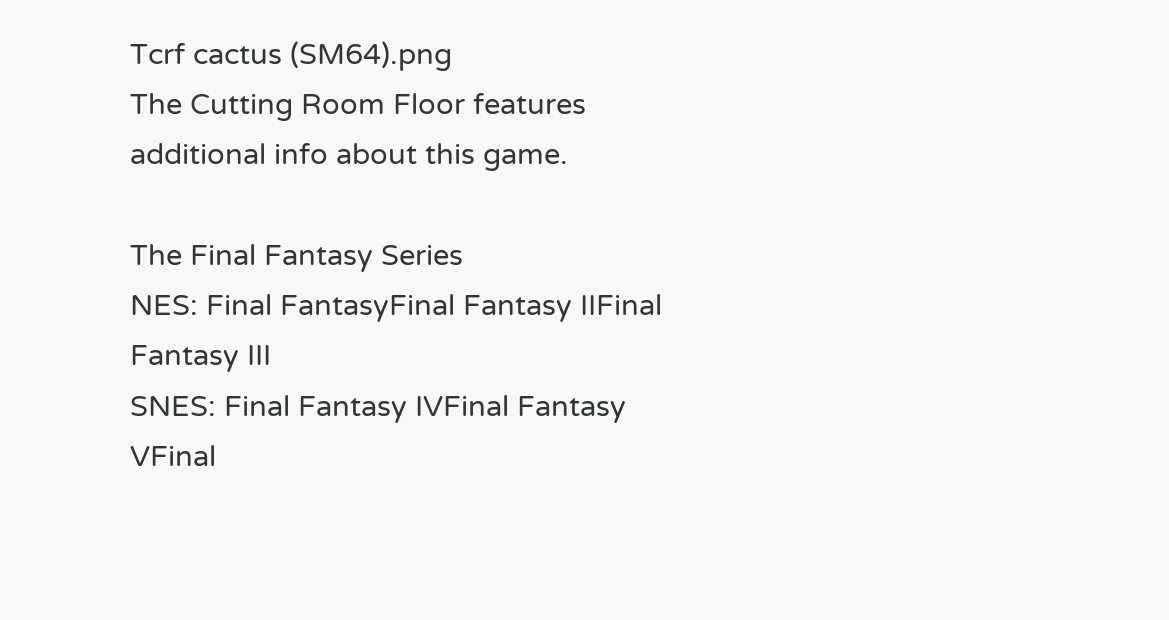Tcrf cactus (SM64).png
The Cutting Room Floor features additional info about this game.

The Final Fantasy Series
NES: Final FantasyFinal Fantasy IIFinal Fantasy III
SNES: Final Fantasy IVFinal Fantasy VFinal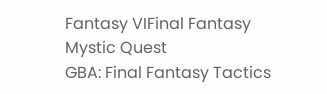Fantasy VIFinal Fantasy Mystic Quest
GBA: Final Fantasy Tactics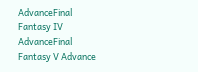AdvanceFinal Fantasy IV AdvanceFinal Fantasy V Advance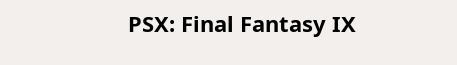PSX: Final Fantasy IX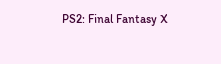PS2: Final Fantasy X